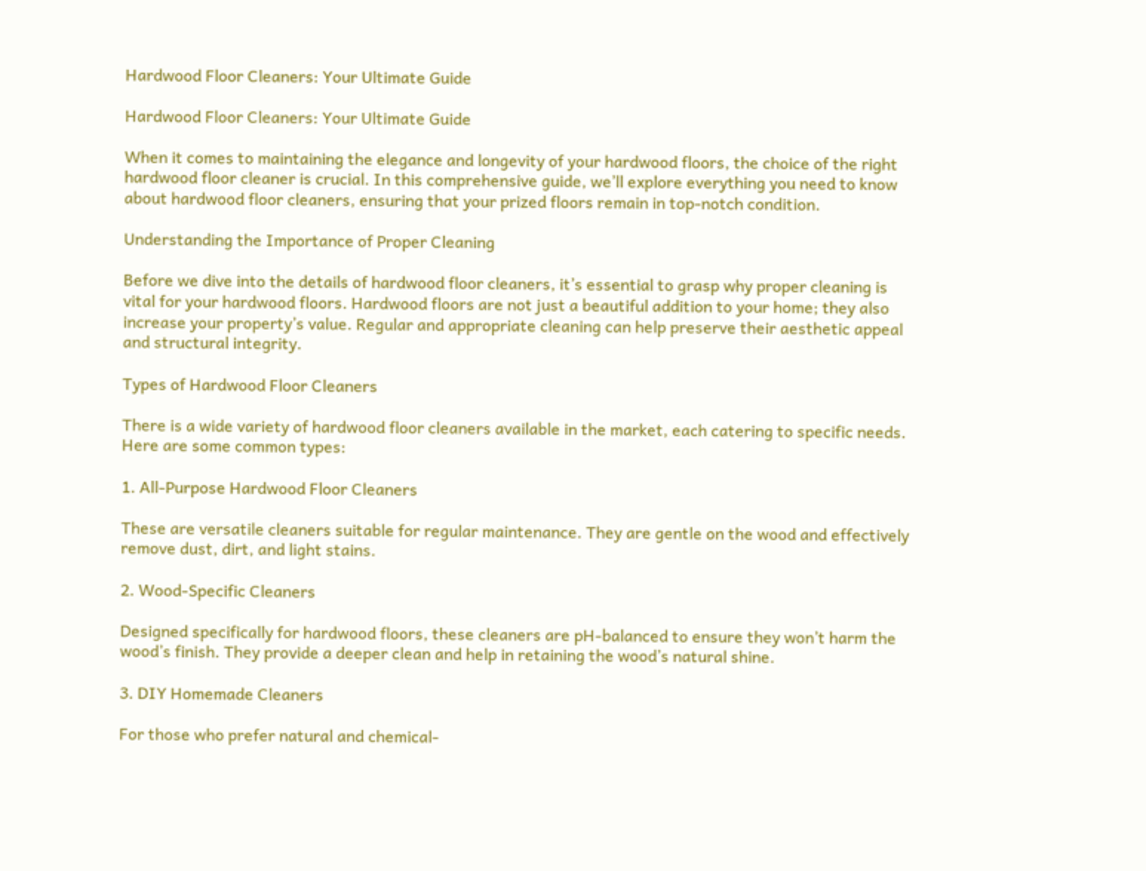Hardwood Floor Cleaners: Your Ultimate Guide

Hardwood Floor Cleaners: Your Ultimate Guide

When it comes to maintaining the elegance and longevity of your hardwood floors, the choice of the right hardwood floor cleaner is crucial. In this comprehensive guide, we’ll explore everything you need to know about hardwood floor cleaners, ensuring that your prized floors remain in top-notch condition.

Understanding the Importance of Proper Cleaning

Before we dive into the details of hardwood floor cleaners, it’s essential to grasp why proper cleaning is vital for your hardwood floors. Hardwood floors are not just a beautiful addition to your home; they also increase your property’s value. Regular and appropriate cleaning can help preserve their aesthetic appeal and structural integrity.

Types of Hardwood Floor Cleaners

There is a wide variety of hardwood floor cleaners available in the market, each catering to specific needs. Here are some common types:

1. All-Purpose Hardwood Floor Cleaners

These are versatile cleaners suitable for regular maintenance. They are gentle on the wood and effectively remove dust, dirt, and light stains.

2. Wood-Specific Cleaners

Designed specifically for hardwood floors, these cleaners are pH-balanced to ensure they won’t harm the wood’s finish. They provide a deeper clean and help in retaining the wood’s natural shine.

3. DIY Homemade Cleaners

For those who prefer natural and chemical-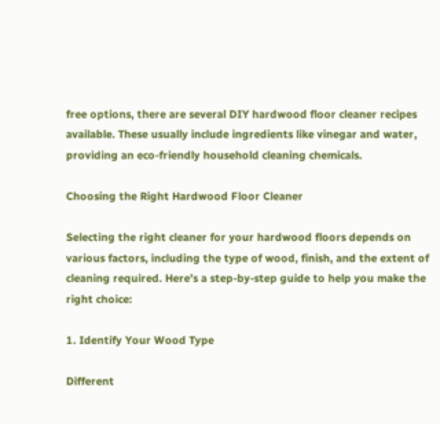free options, there are several DIY hardwood floor cleaner recipes available. These usually include ingredients like vinegar and water, providing an eco-friendly household cleaning chemicals.

Choosing the Right Hardwood Floor Cleaner

Selecting the right cleaner for your hardwood floors depends on various factors, including the type of wood, finish, and the extent of cleaning required. Here’s a step-by-step guide to help you make the right choice:

1. Identify Your Wood Type

Different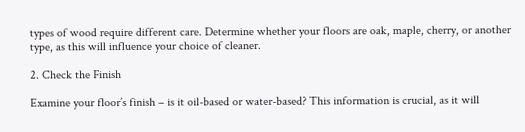types of wood require different care. Determine whether your floors are oak, maple, cherry, or another type, as this will influence your choice of cleaner.

2. Check the Finish

Examine your floor’s finish – is it oil-based or water-based? This information is crucial, as it will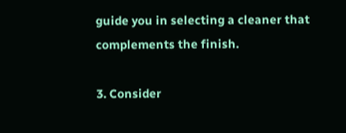guide you in selecting a cleaner that complements the finish.

3. Consider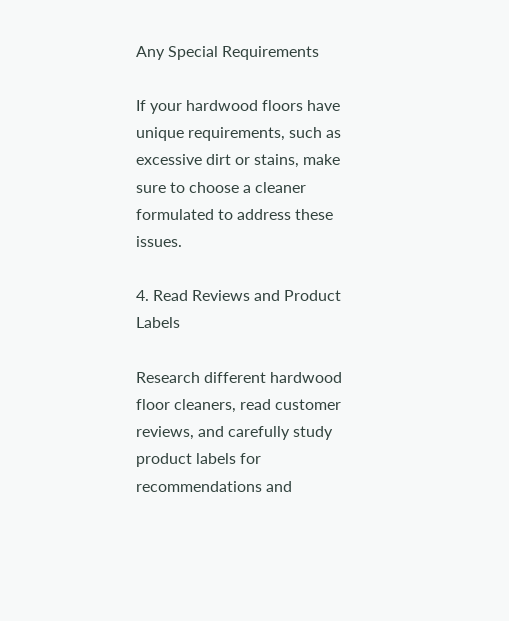Any Special Requirements

If your hardwood floors have unique requirements, such as excessive dirt or stains, make sure to choose a cleaner formulated to address these issues.

4. Read Reviews and Product Labels

Research different hardwood floor cleaners, read customer reviews, and carefully study product labels for recommendations and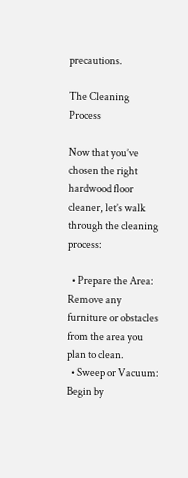precautions.

The Cleaning Process

Now that you’ve chosen the right hardwood floor cleaner, let’s walk through the cleaning process:

  • Prepare the Area: Remove any furniture or obstacles from the area you plan to clean.
  • Sweep or Vacuum: Begin by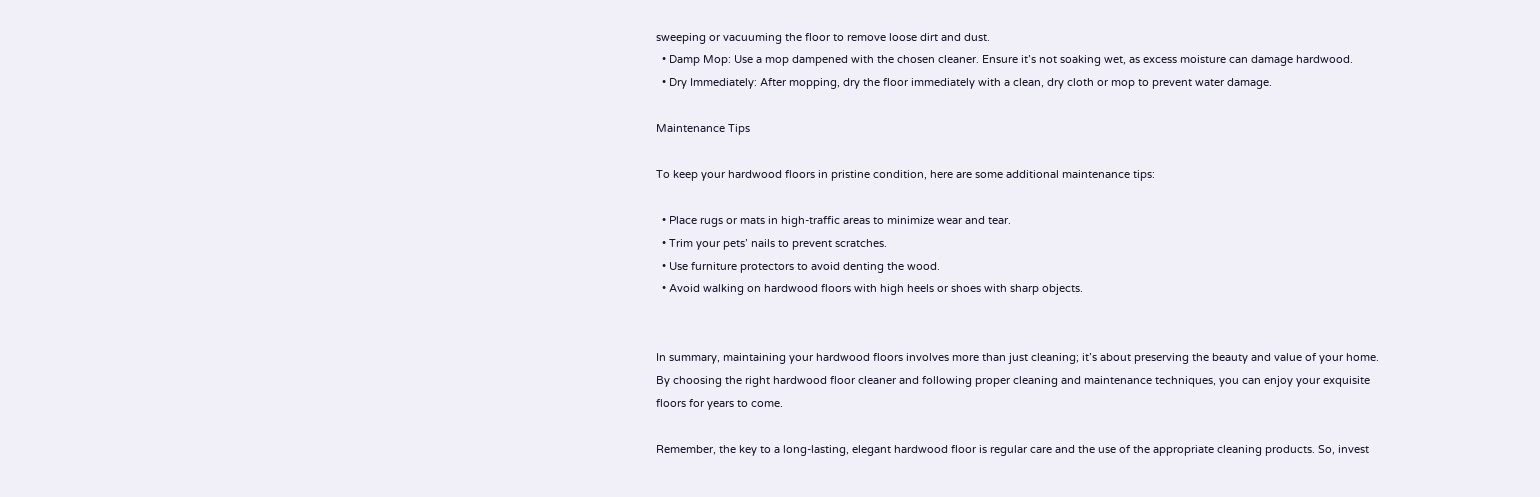sweeping or vacuuming the floor to remove loose dirt and dust.
  • Damp Mop: Use a mop dampened with the chosen cleaner. Ensure it’s not soaking wet, as excess moisture can damage hardwood.
  • Dry Immediately: After mopping, dry the floor immediately with a clean, dry cloth or mop to prevent water damage.

Maintenance Tips

To keep your hardwood floors in pristine condition, here are some additional maintenance tips:

  • Place rugs or mats in high-traffic areas to minimize wear and tear.
  • Trim your pets’ nails to prevent scratches.
  • Use furniture protectors to avoid denting the wood.
  • Avoid walking on hardwood floors with high heels or shoes with sharp objects.


In summary, maintaining your hardwood floors involves more than just cleaning; it’s about preserving the beauty and value of your home. By choosing the right hardwood floor cleaner and following proper cleaning and maintenance techniques, you can enjoy your exquisite floors for years to come.

Remember, the key to a long-lasting, elegant hardwood floor is regular care and the use of the appropriate cleaning products. So, invest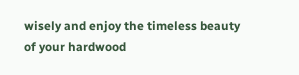wisely and enjoy the timeless beauty of your hardwood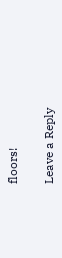floors!

Leave a Reply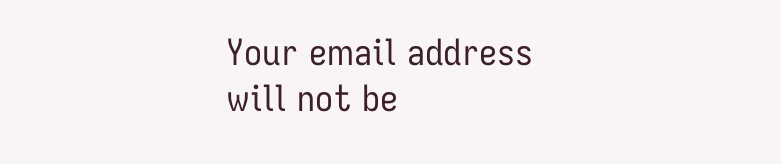Your email address will not be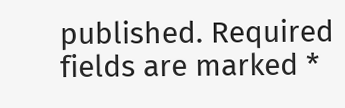published. Required fields are marked *